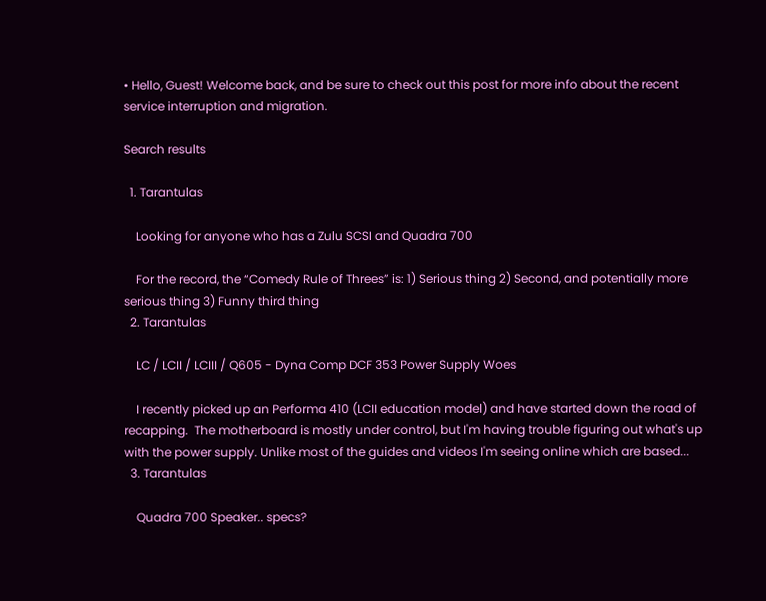• Hello, Guest! Welcome back, and be sure to check out this post for more info about the recent service interruption and migration.

Search results

  1. Tarantulas

    Looking for anyone who has a Zulu SCSI and Quadra 700

    For the record, the “Comedy Rule of Threes” is: 1) Serious thing 2) Second, and potentially more serious thing 3) Funny third thing
  2. Tarantulas

    LC / LCII / LCIII / Q605 - Dyna Comp DCF 353 Power Supply Woes

    I recently picked up an Performa 410 (LCII education model) and have started down the road of recapping.  The motherboard is mostly under control, but I'm having trouble figuring out what's up with the power supply. Unlike most of the guides and videos I'm seeing online which are based...
  3. Tarantulas

    Quadra 700 Speaker.. specs?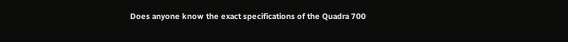Does anyone know the exact specifications of the Quadra 700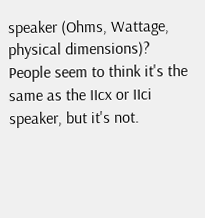speaker (Ohms, Wattage, physical dimensions)? People seem to think it's the same as the IIcx or IIci speaker, but it's not.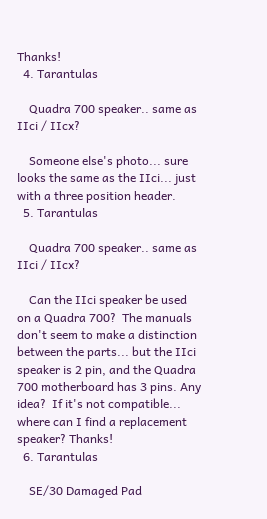Thanks!
  4. Tarantulas

    Quadra 700 speaker.. same as IIci / IIcx?

    Someone else's photo... sure looks the same as the IIci... just with a three position header.
  5. Tarantulas

    Quadra 700 speaker.. same as IIci / IIcx?

    Can the IIci speaker be used on a Quadra 700?  The manuals don't seem to make a distinction between the parts... but the IIci speaker is 2 pin, and the Quadra 700 motherboard has 3 pins. Any idea?  If it's not compatible... where can I find a replacement speaker? Thanks!
  6. Tarantulas

    SE/30 Damaged Pad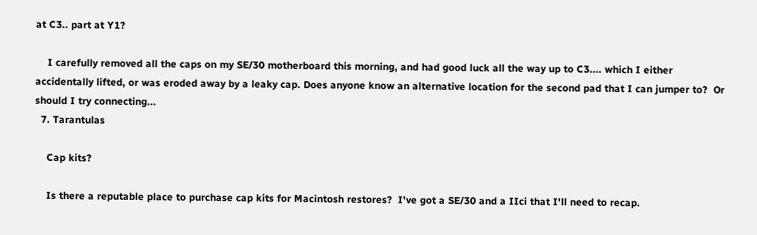at C3.. part at Y1?

    I carefully removed all the caps on my SE/30 motherboard this morning, and had good luck all the way up to C3.... which I either accidentally lifted, or was eroded away by a leaky cap. Does anyone know an alternative location for the second pad that I can jumper to?  Or should I try connecting...
  7. Tarantulas

    Cap kits?

    Is there a reputable place to purchase cap kits for Macintosh restores?  I've got a SE/30 and a IIci that I'll need to recap.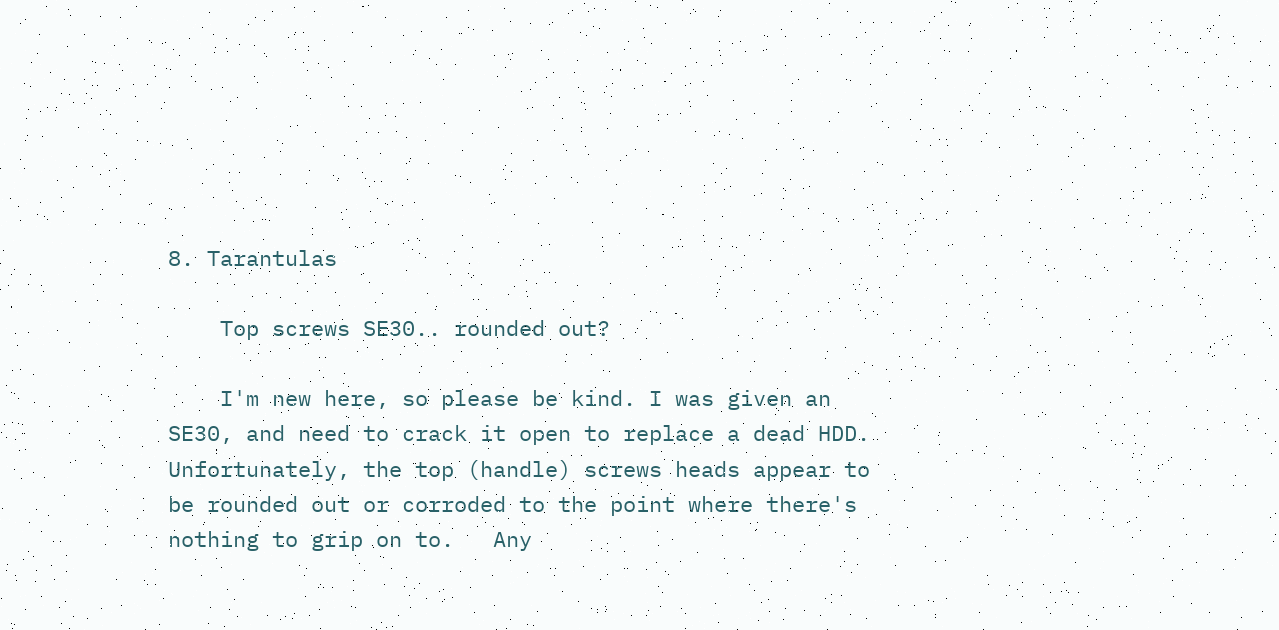8. Tarantulas

    Top screws SE30.. rounded out?

    I'm new here, so please be kind. I was given an SE30, and need to crack it open to replace a dead HDD.  Unfortunately, the top (handle) screws heads appear to be rounded out or corroded to the point where there's nothing to grip on to.   Any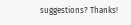suggestions? Thanks!